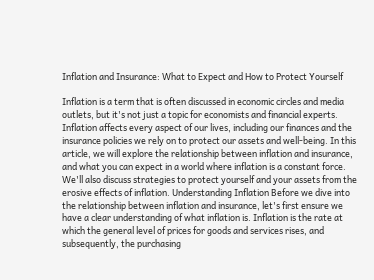Inflation and Insurance: What to Expect and How to Protect Yourself

Inflation is a term that is often discussed in economic circles and media outlets, but it's not just a topic for economists and financial experts. Inflation affects every aspect of our lives, including our finances and the insurance policies we rely on to protect our assets and well-being. In this article, we will explore the relationship between inflation and insurance, and what you can expect in a world where inflation is a constant force. We'll also discuss strategies to protect yourself and your assets from the erosive effects of inflation. Understanding Inflation Before we dive into the relationship between inflation and insurance, let's first ensure we have a clear understanding of what inflation is. Inflation is the rate at which the general level of prices for goods and services rises, and subsequently, the purchasing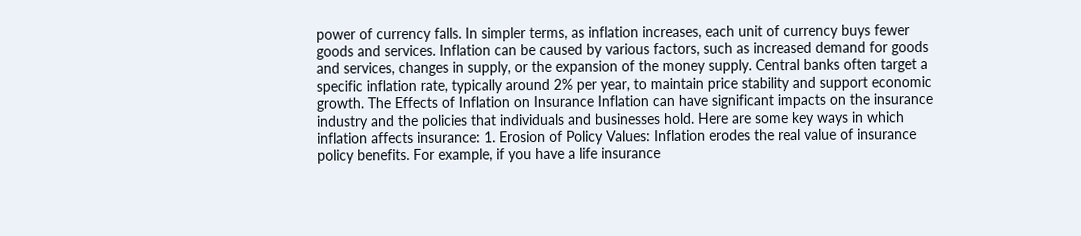power of currency falls. In simpler terms, as inflation increases, each unit of currency buys fewer goods and services. Inflation can be caused by various factors, such as increased demand for goods and services, changes in supply, or the expansion of the money supply. Central banks often target a specific inflation rate, typically around 2% per year, to maintain price stability and support economic growth. The Effects of Inflation on Insurance Inflation can have significant impacts on the insurance industry and the policies that individuals and businesses hold. Here are some key ways in which inflation affects insurance: 1. Erosion of Policy Values: Inflation erodes the real value of insurance policy benefits. For example, if you have a life insurance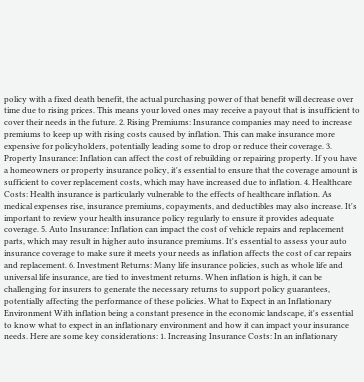policy with a fixed death benefit, the actual purchasing power of that benefit will decrease over time due to rising prices. This means your loved ones may receive a payout that is insufficient to cover their needs in the future. 2. Rising Premiums: Insurance companies may need to increase premiums to keep up with rising costs caused by inflation. This can make insurance more expensive for policyholders, potentially leading some to drop or reduce their coverage. 3. Property Insurance: Inflation can affect the cost of rebuilding or repairing property. If you have a homeowners or property insurance policy, it's essential to ensure that the coverage amount is sufficient to cover replacement costs, which may have increased due to inflation. 4. Healthcare Costs: Health insurance is particularly vulnerable to the effects of healthcare inflation. As medical expenses rise, insurance premiums, copayments, and deductibles may also increase. It's important to review your health insurance policy regularly to ensure it provides adequate coverage. 5. Auto Insurance: Inflation can impact the cost of vehicle repairs and replacement parts, which may result in higher auto insurance premiums. It's essential to assess your auto insurance coverage to make sure it meets your needs as inflation affects the cost of car repairs and replacement. 6. Investment Returns: Many life insurance policies, such as whole life and universal life insurance, are tied to investment returns. When inflation is high, it can be challenging for insurers to generate the necessary returns to support policy guarantees, potentially affecting the performance of these policies. What to Expect in an Inflationary Environment With inflation being a constant presence in the economic landscape, it's essential to know what to expect in an inflationary environment and how it can impact your insurance needs. Here are some key considerations: 1. Increasing Insurance Costs: In an inflationary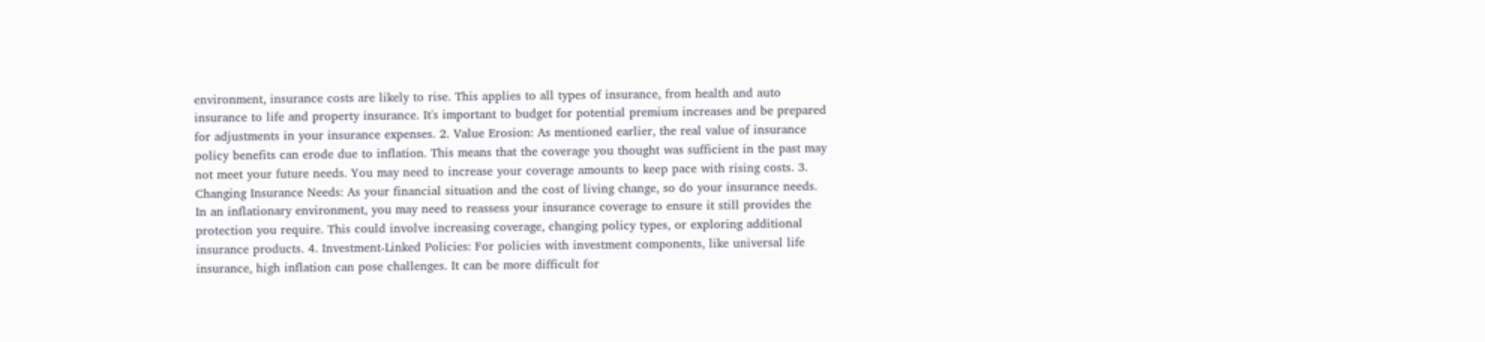environment, insurance costs are likely to rise. This applies to all types of insurance, from health and auto insurance to life and property insurance. It's important to budget for potential premium increases and be prepared for adjustments in your insurance expenses. 2. Value Erosion: As mentioned earlier, the real value of insurance policy benefits can erode due to inflation. This means that the coverage you thought was sufficient in the past may not meet your future needs. You may need to increase your coverage amounts to keep pace with rising costs. 3. Changing Insurance Needs: As your financial situation and the cost of living change, so do your insurance needs. In an inflationary environment, you may need to reassess your insurance coverage to ensure it still provides the protection you require. This could involve increasing coverage, changing policy types, or exploring additional insurance products. 4. Investment-Linked Policies: For policies with investment components, like universal life insurance, high inflation can pose challenges. It can be more difficult for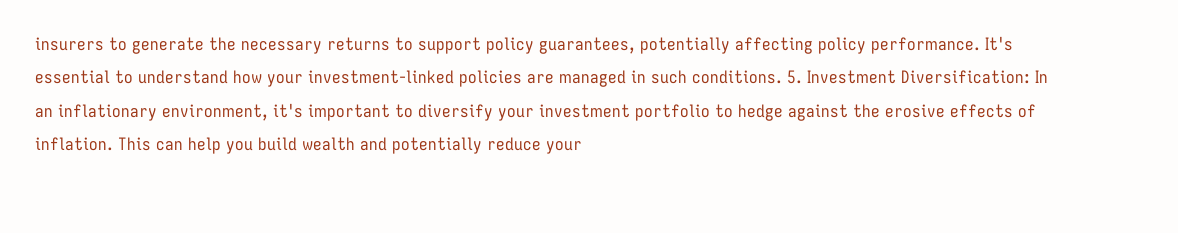insurers to generate the necessary returns to support policy guarantees, potentially affecting policy performance. It's essential to understand how your investment-linked policies are managed in such conditions. 5. Investment Diversification: In an inflationary environment, it's important to diversify your investment portfolio to hedge against the erosive effects of inflation. This can help you build wealth and potentially reduce your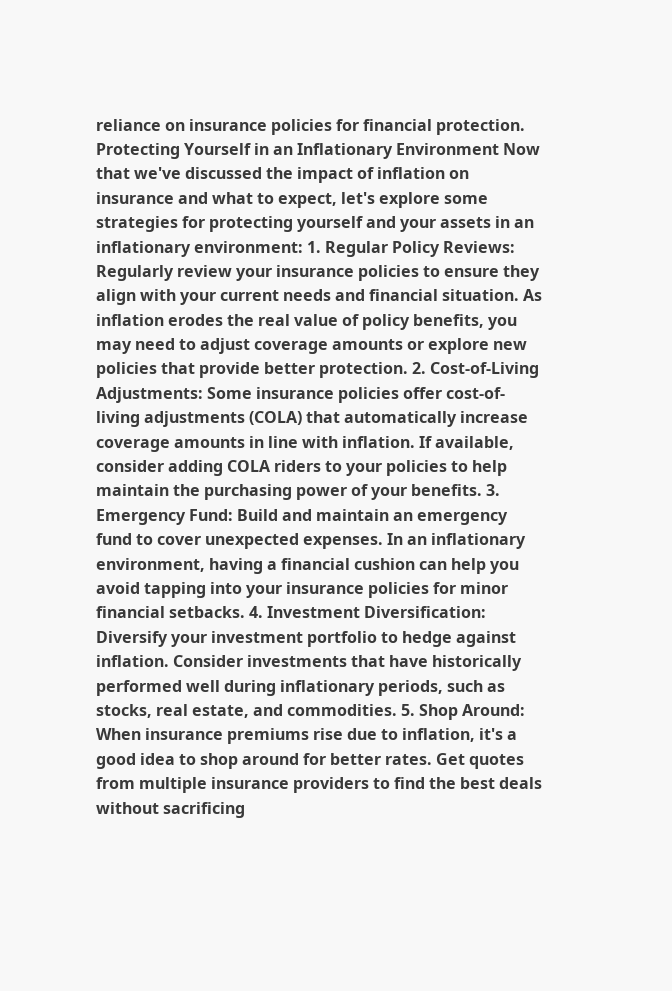reliance on insurance policies for financial protection. Protecting Yourself in an Inflationary Environment Now that we've discussed the impact of inflation on insurance and what to expect, let's explore some strategies for protecting yourself and your assets in an inflationary environment: 1. Regular Policy Reviews: Regularly review your insurance policies to ensure they align with your current needs and financial situation. As inflation erodes the real value of policy benefits, you may need to adjust coverage amounts or explore new policies that provide better protection. 2. Cost-of-Living Adjustments: Some insurance policies offer cost-of-living adjustments (COLA) that automatically increase coverage amounts in line with inflation. If available, consider adding COLA riders to your policies to help maintain the purchasing power of your benefits. 3. Emergency Fund: Build and maintain an emergency fund to cover unexpected expenses. In an inflationary environment, having a financial cushion can help you avoid tapping into your insurance policies for minor financial setbacks. 4. Investment Diversification: Diversify your investment portfolio to hedge against inflation. Consider investments that have historically performed well during inflationary periods, such as stocks, real estate, and commodities. 5. Shop Around: When insurance premiums rise due to inflation, it's a good idea to shop around for better rates. Get quotes from multiple insurance providers to find the best deals without sacrificing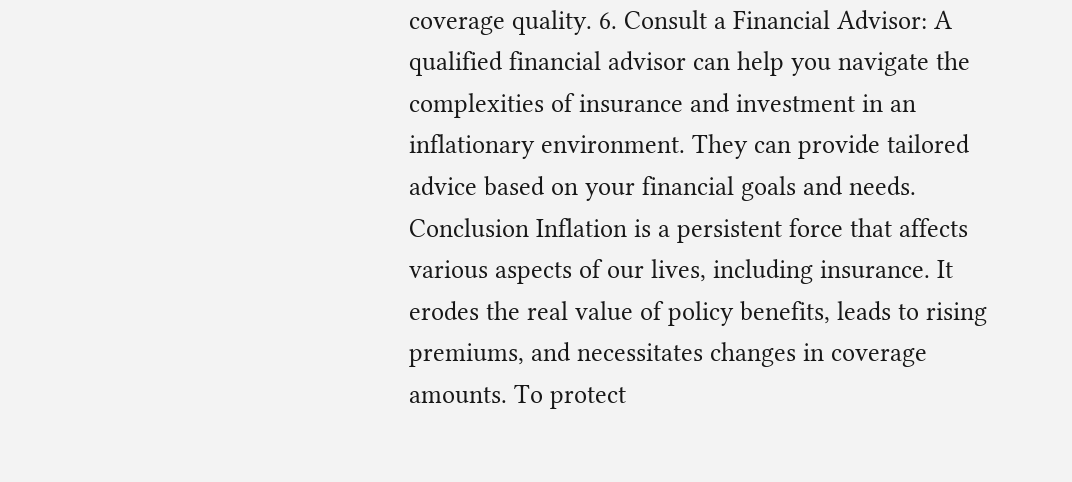coverage quality. 6. Consult a Financial Advisor: A qualified financial advisor can help you navigate the complexities of insurance and investment in an inflationary environment. They can provide tailored advice based on your financial goals and needs. Conclusion Inflation is a persistent force that affects various aspects of our lives, including insurance. It erodes the real value of policy benefits, leads to rising premiums, and necessitates changes in coverage amounts. To protect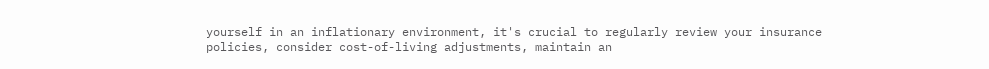yourself in an inflationary environment, it's crucial to regularly review your insurance policies, consider cost-of-living adjustments, maintain an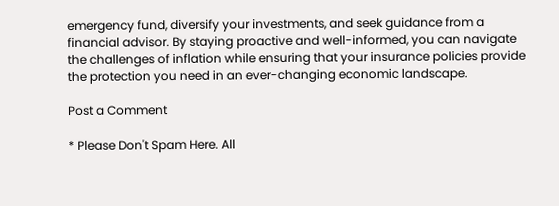emergency fund, diversify your investments, and seek guidance from a financial advisor. By staying proactive and well-informed, you can navigate the challenges of inflation while ensuring that your insurance policies provide the protection you need in an ever-changing economic landscape.

Post a Comment

* Please Don't Spam Here. All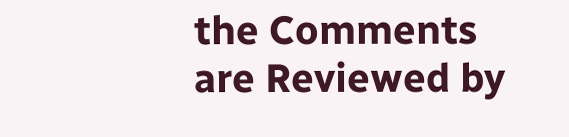the Comments are Reviewed by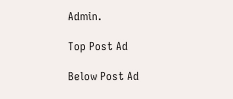Admin.

Top Post Ad

Below Post Ad